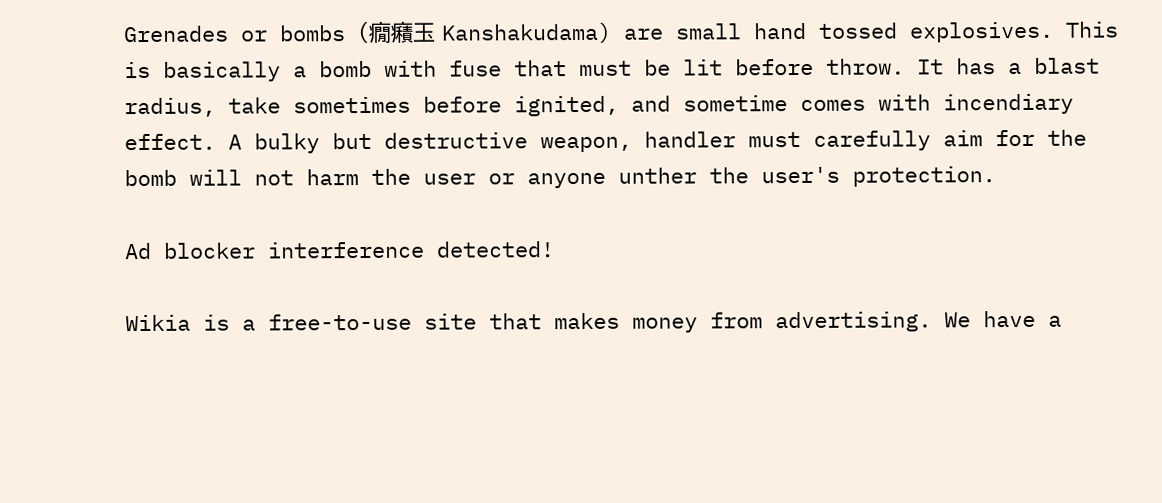Grenades or bombs (癇癪玉 Kanshakudama) are small hand tossed explosives. This is basically a bomb with fuse that must be lit before throw. It has a blast radius, take sometimes before ignited, and sometime comes with incendiary effect. A bulky but destructive weapon, handler must carefully aim for the bomb will not harm the user or anyone unther the user's protection.

Ad blocker interference detected!

Wikia is a free-to-use site that makes money from advertising. We have a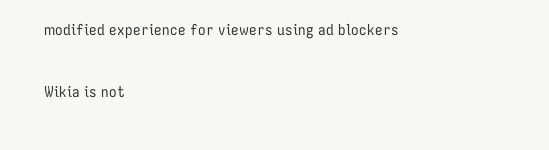modified experience for viewers using ad blockers

Wikia is not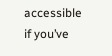accessible if you’ve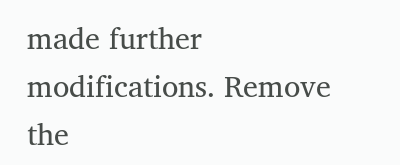made further modifications. Remove the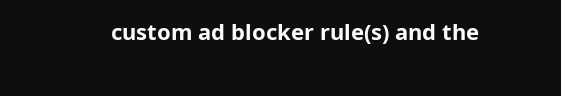custom ad blocker rule(s) and the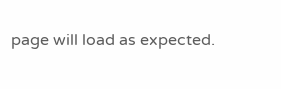page will load as expected.